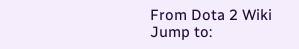From Dota 2 Wiki
Jump to: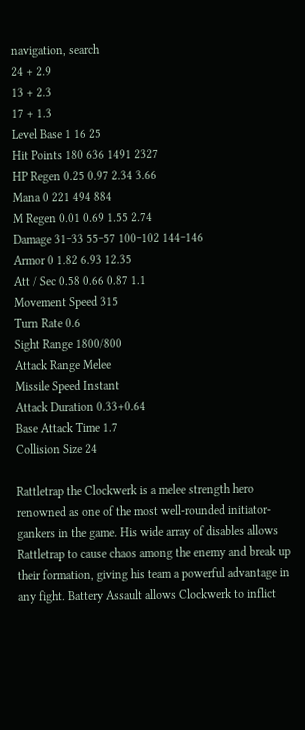navigation, search
24 + 2.9
13 + 2.3
17 + 1.3
Level Base 1 16 25
Hit Points 180 636 1491 2327
HP Regen 0.25 0.97 2.34 3.66
Mana 0 221 494 884
M Regen 0.01 0.69 1.55 2.74
Damage 31‒33 55‒57 100‒102 144‒146
Armor 0 1.82 6.93 12.35
Att / Sec 0.58 0.66 0.87 1.1
Movement Speed 315
Turn Rate 0.6
Sight Range 1800/800
Attack Range Melee
Missile Speed Instant
Attack Duration 0.33+0.64
Base Attack Time 1.7
Collision Size 24

Rattletrap the Clockwerk is a melee strength hero renowned as one of the most well-rounded initiator-gankers in the game. His wide array of disables allows Rattletrap to cause chaos among the enemy and break up their formation, giving his team a powerful advantage in any fight. Battery Assault allows Clockwerk to inflict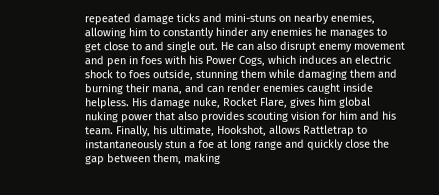repeated damage ticks and mini-stuns on nearby enemies, allowing him to constantly hinder any enemies he manages to get close to and single out. He can also disrupt enemy movement and pen in foes with his Power Cogs, which induces an electric shock to foes outside, stunning them while damaging them and burning their mana, and can render enemies caught inside helpless. His damage nuke, Rocket Flare, gives him global nuking power that also provides scouting vision for him and his team. Finally, his ultimate, Hookshot, allows Rattletrap to instantaneously stun a foe at long range and quickly close the gap between them, making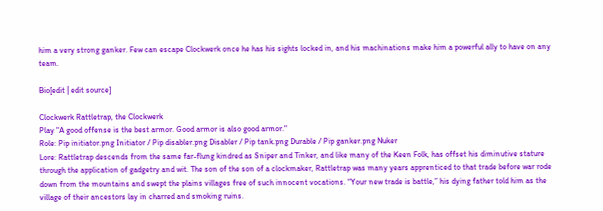him a very strong ganker. Few can escape Clockwerk once he has his sights locked in, and his machinations make him a powerful ally to have on any team.

Bio[edit | edit source]

Clockwerk Rattletrap, the Clockwerk
Play "A good offense is the best armor. Good armor is also good armor."
Role: Pip initiator.png Initiator / Pip disabler.png Disabler / Pip tank.png Durable / Pip ganker.png Nuker
Lore: Rattletrap descends from the same far-flung kindred as Sniper and Tinker, and like many of the Keen Folk, has offset his diminutive stature through the application of gadgetry and wit. The son of the son of a clockmaker, Rattletrap was many years apprenticed to that trade before war rode down from the mountains and swept the plains villages free of such innocent vocations. “Your new trade is battle,” his dying father told him as the village of their ancestors lay in charred and smoking ruins.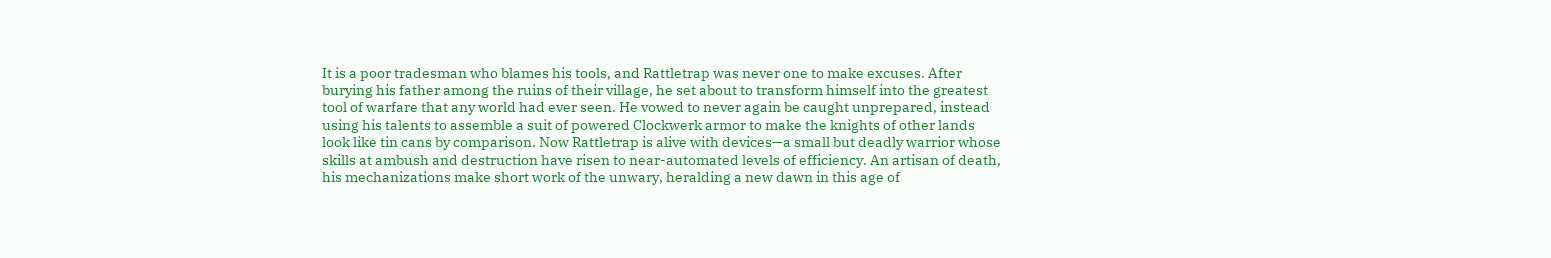It is a poor tradesman who blames his tools, and Rattletrap was never one to make excuses. After burying his father among the ruins of their village, he set about to transform himself into the greatest tool of warfare that any world had ever seen. He vowed to never again be caught unprepared, instead using his talents to assemble a suit of powered Clockwerk armor to make the knights of other lands look like tin cans by comparison. Now Rattletrap is alive with devices—a small but deadly warrior whose skills at ambush and destruction have risen to near-automated levels of efficiency. An artisan of death, his mechanizations make short work of the unwary, heralding a new dawn in this age of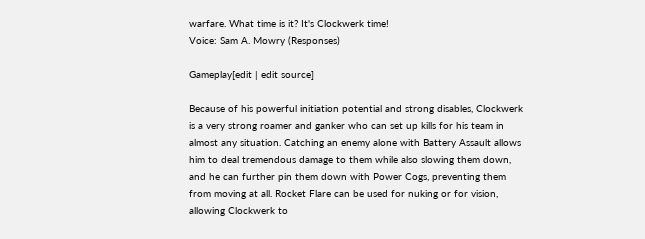warfare. What time is it? It's Clockwerk time!
Voice: Sam A. Mowry (Responses)

Gameplay[edit | edit source]

Because of his powerful initiation potential and strong disables, Clockwerk is a very strong roamer and ganker who can set up kills for his team in almost any situation. Catching an enemy alone with Battery Assault allows him to deal tremendous damage to them while also slowing them down, and he can further pin them down with Power Cogs, preventing them from moving at all. Rocket Flare can be used for nuking or for vision, allowing Clockwerk to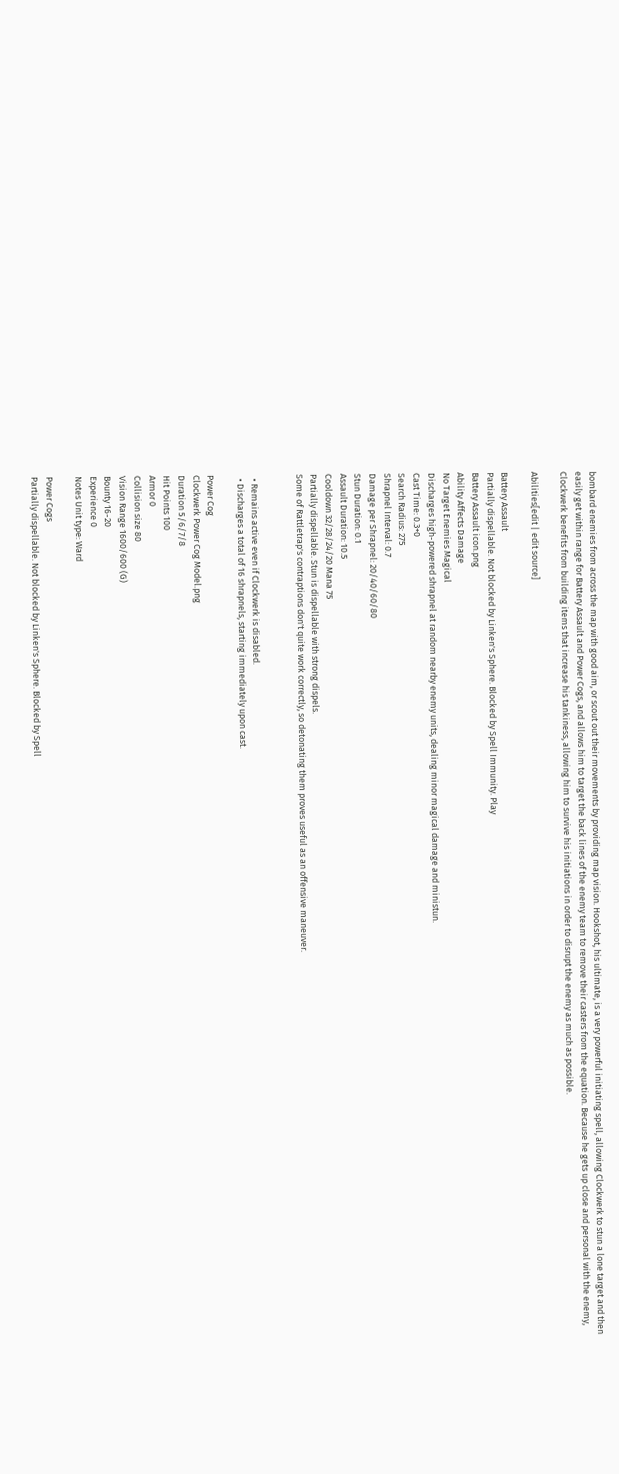bombard enemies from across the map with good aim, or scout out their movements by providing map vision. Hookshot, his ultimate, is a very powerful initiating spell, allowing Clockwerk to stun a lone target and then easily get within range for Battery Assault and Power Cogs, and allows him to target the back lines of the enemy team to remove their casters from the equation. Because he gets up close and personal with the enemy, Clockwerk benefits from building items that increase his tankiness, allowing him to survive his initiations in order to disrupt the enemy as much as possible.

Abilities[edit | edit source]

Battery Assault
Partially dispellable. Not blocked by Linken's Sphere. Blocked by Spell Immunity. Play
Battery Assault icon.png
Ability Affects Damage
No Target Enemies Magical
Discharges high-powered shrapnel at random nearby enemy units, dealing minor magical damage and ministun.
Cast Time: 0.3+0
Search Radius: 275
Shrapnel Interval: 0.7
Damage per Shrapnel: 20/40/60/80
Stun Duration: 0.1
Assault Duration: 10.5
Cooldown 32/28/24/20 Mana 75
Partially dispellable. Stun is dispellable with strong dispels.
Some of Rattletrap's contraptions don't quite work correctly, so detonating them proves useful as an offensive maneuver.


  • Remains active even if Clockwerk is disabled.
  • Discharges a total of 16 shrapnels, starting immediately upon cast.

Power Cog
Clockwerk Power Cog Model.png
Duration 5/6/7/8
Hit Points 100
Armor 0
Collision size 80
Vision Range 1600/600 (G)
Bounty 16-20
Experience 0
Notes Unit type: Ward

Power Cogs
Partially dispellable. Not blocked by Linken's Sphere. Blocked by Spell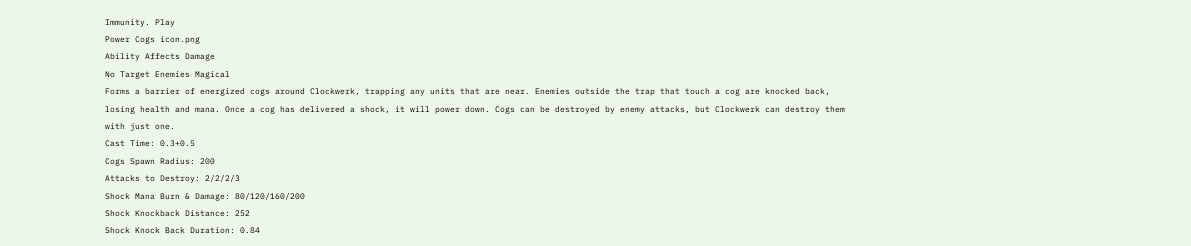Immunity. Play
Power Cogs icon.png
Ability Affects Damage
No Target Enemies Magical
Forms a barrier of energized cogs around Clockwerk, trapping any units that are near. Enemies outside the trap that touch a cog are knocked back, losing health and mana. Once a cog has delivered a shock, it will power down. Cogs can be destroyed by enemy attacks, but Clockwerk can destroy them with just one.
Cast Time: 0.3+0.5
Cogs Spawn Radius: 200
Attacks to Destroy: 2/2/2/3
Shock Mana Burn & Damage: 80/120/160/200
Shock Knockback Distance: 252
Shock Knock Back Duration: 0.84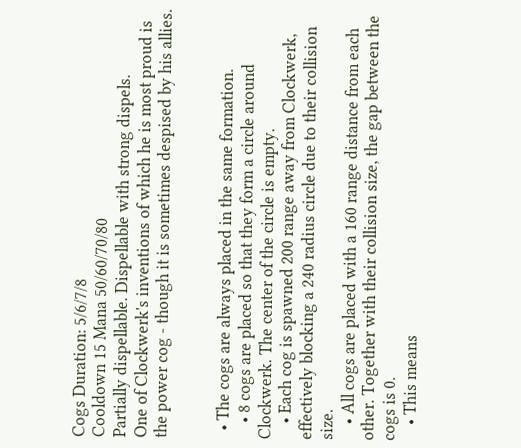Cogs Duration: 5/6/7/8
Cooldown 15 Mana 50/60/70/80
Partially dispellable. Dispellable with strong dispels.
One of Clockwerk's inventions of which he is most proud is the power cog - though it is sometimes despised by his allies.


  • The cogs are always placed in the same formation.
    • 8 cogs are placed so that they form a circle around Clockwerk. The center of the circle is empty.
    • Each cog is spawned 200 range away from Clockwerk, effectively blocking a 240 radius circle due to their collision size.
    • All cogs are placed with a 160 range distance from each other. Together with their collision size, the gap between the cogs is 0.
    • This means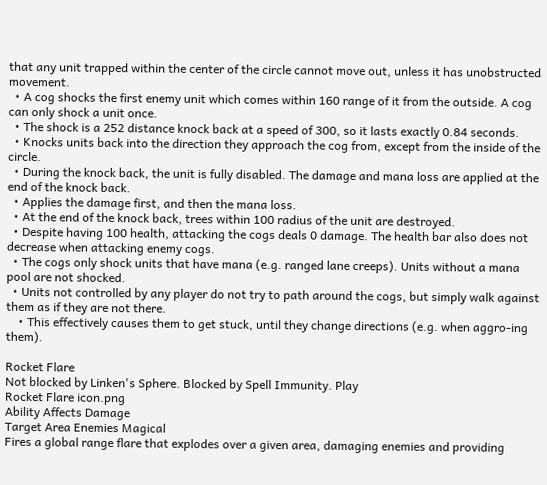that any unit trapped within the center of the circle cannot move out, unless it has unobstructed movement.
  • A cog shocks the first enemy unit which comes within 160 range of it from the outside. A cog can only shock a unit once.
  • The shock is a 252 distance knock back at a speed of 300, so it lasts exactly 0.84 seconds.
  • Knocks units back into the direction they approach the cog from, except from the inside of the circle.
  • During the knock back, the unit is fully disabled. The damage and mana loss are applied at the end of the knock back.
  • Applies the damage first, and then the mana loss.
  • At the end of the knock back, trees within 100 radius of the unit are destroyed.
  • Despite having 100 health, attacking the cogs deals 0 damage. The health bar also does not decrease when attacking enemy cogs.
  • The cogs only shock units that have mana (e.g. ranged lane creeps). Units without a mana pool are not shocked.
  • Units not controlled by any player do not try to path around the cogs, but simply walk against them as if they are not there.
    • This effectively causes them to get stuck, until they change directions (e.g. when aggro-ing them).

Rocket Flare
Not blocked by Linken's Sphere. Blocked by Spell Immunity. Play
Rocket Flare icon.png
Ability Affects Damage
Target Area Enemies Magical
Fires a global range flare that explodes over a given area, damaging enemies and providing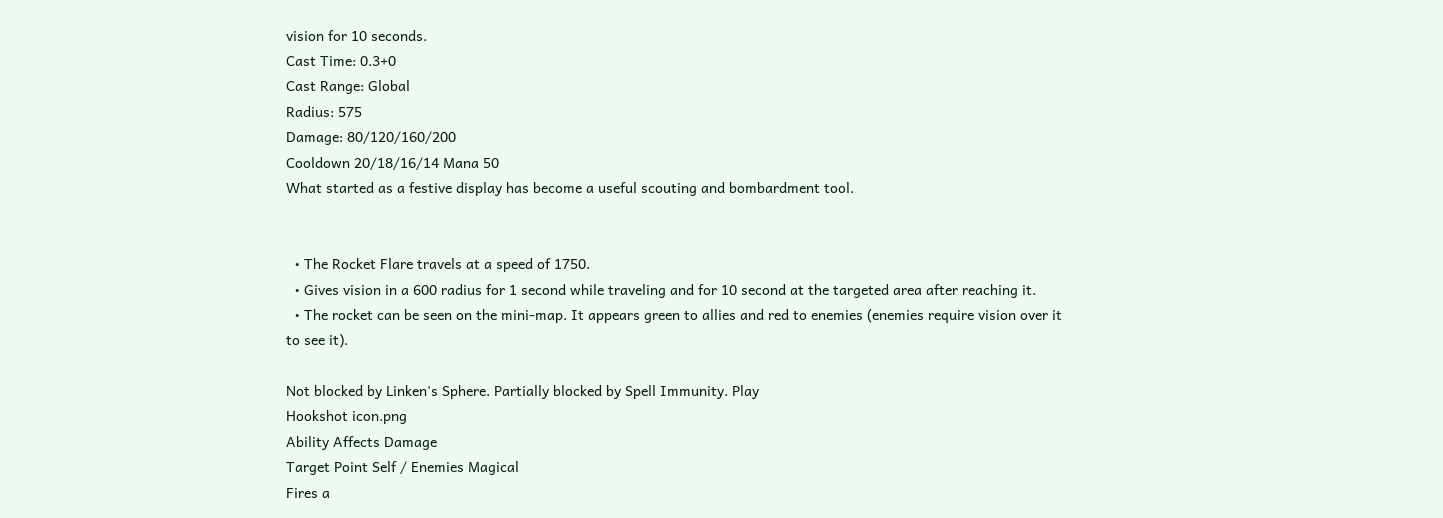vision for 10 seconds.
Cast Time: 0.3+0
Cast Range: Global
Radius: 575
Damage: 80/120/160/200
Cooldown 20/18/16/14 Mana 50
What started as a festive display has become a useful scouting and bombardment tool.


  • The Rocket Flare travels at a speed of 1750.
  • Gives vision in a 600 radius for 1 second while traveling and for 10 second at the targeted area after reaching it.
  • The rocket can be seen on the mini-map. It appears green to allies and red to enemies (enemies require vision over it to see it).

Not blocked by Linken's Sphere. Partially blocked by Spell Immunity. Play
Hookshot icon.png
Ability Affects Damage
Target Point Self / Enemies Magical
Fires a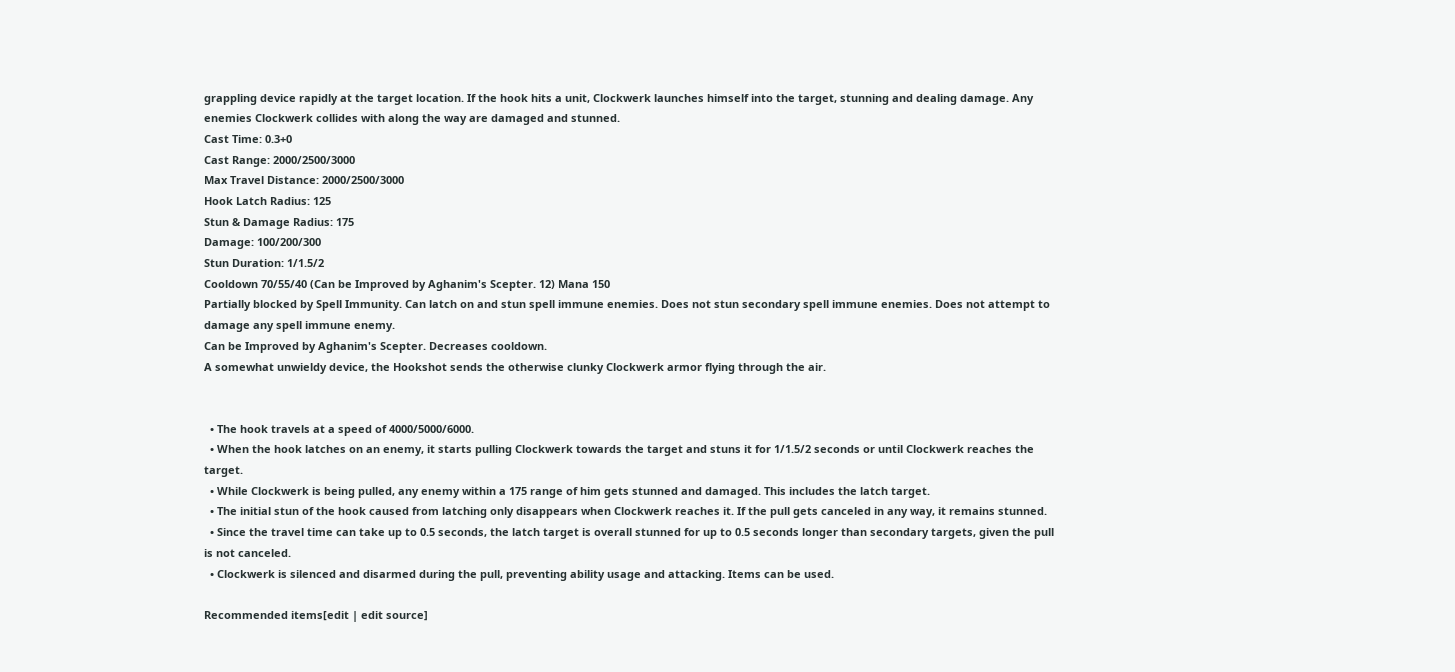grappling device rapidly at the target location. If the hook hits a unit, Clockwerk launches himself into the target, stunning and dealing damage. Any enemies Clockwerk collides with along the way are damaged and stunned.
Cast Time: 0.3+0
Cast Range: 2000/2500/3000
Max Travel Distance: 2000/2500/3000
Hook Latch Radius: 125
Stun & Damage Radius: 175
Damage: 100/200/300
Stun Duration: 1/1.5/2
Cooldown 70/55/40 (Can be Improved by Aghanim's Scepter. 12) Mana 150
Partially blocked by Spell Immunity. Can latch on and stun spell immune enemies. Does not stun secondary spell immune enemies. Does not attempt to damage any spell immune enemy.
Can be Improved by Aghanim's Scepter. Decreases cooldown.
A somewhat unwieldy device, the Hookshot sends the otherwise clunky Clockwerk armor flying through the air.


  • The hook travels at a speed of 4000/5000/6000.
  • When the hook latches on an enemy, it starts pulling Clockwerk towards the target and stuns it for 1/1.5/2 seconds or until Clockwerk reaches the target.
  • While Clockwerk is being pulled, any enemy within a 175 range of him gets stunned and damaged. This includes the latch target.
  • The initial stun of the hook caused from latching only disappears when Clockwerk reaches it. If the pull gets canceled in any way, it remains stunned.
  • Since the travel time can take up to 0.5 seconds, the latch target is overall stunned for up to 0.5 seconds longer than secondary targets, given the pull is not canceled.
  • Clockwerk is silenced and disarmed during the pull, preventing ability usage and attacking. Items can be used.

Recommended items[edit | edit source]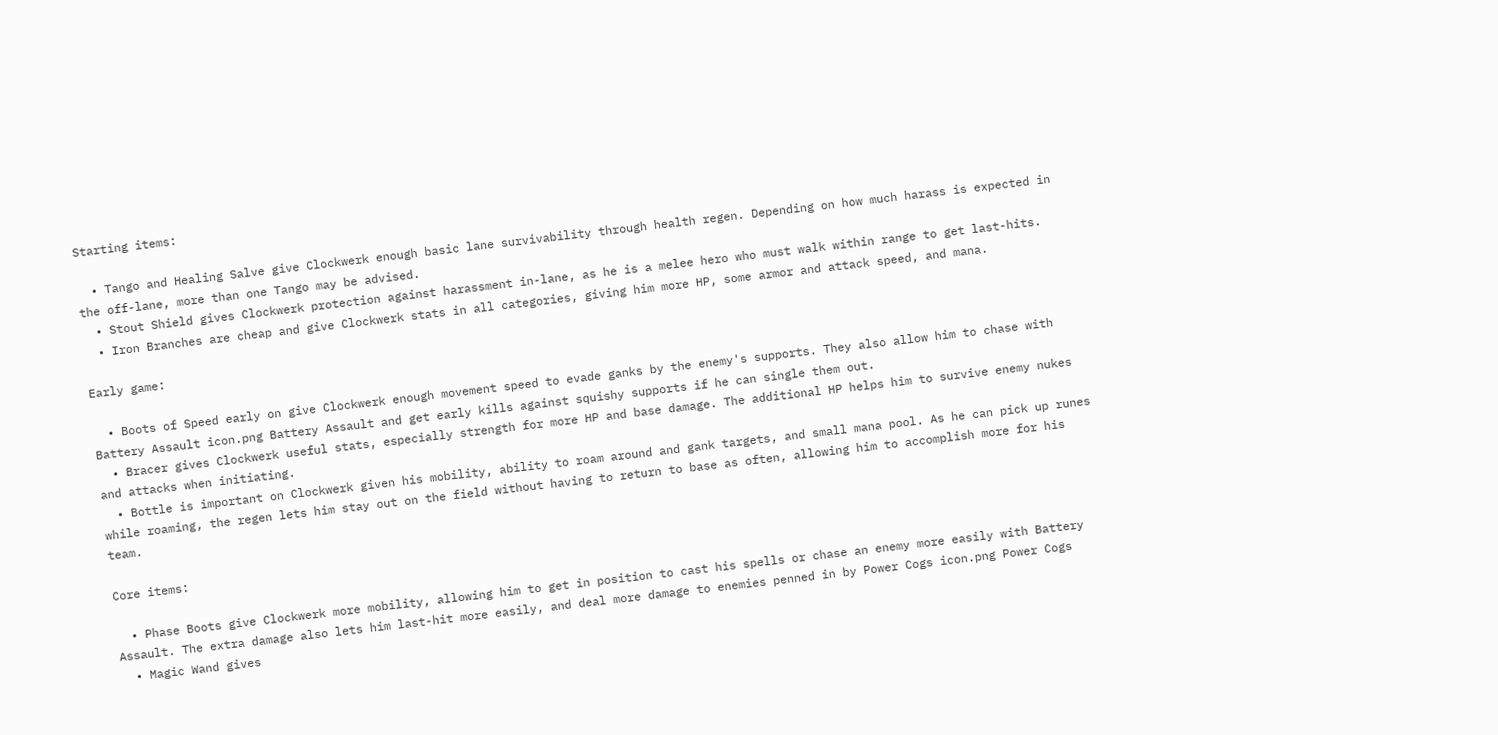Starting items:

  • Tango and Healing Salve give Clockwerk enough basic lane survivability through health regen. Depending on how much harass is expected in the off-lane, more than one Tango may be advised.
  • Stout Shield gives Clockwerk protection against harassment in-lane, as he is a melee hero who must walk within range to get last-hits.
  • Iron Branches are cheap and give Clockwerk stats in all categories, giving him more HP, some armor and attack speed, and mana.

Early game:

  • Boots of Speed early on give Clockwerk enough movement speed to evade ganks by the enemy's supports. They also allow him to chase with Battery Assault icon.png Battery Assault and get early kills against squishy supports if he can single them out.
  • Bracer gives Clockwerk useful stats, especially strength for more HP and base damage. The additional HP helps him to survive enemy nukes and attacks when initiating.
  • Bottle is important on Clockwerk given his mobility, ability to roam around and gank targets, and small mana pool. As he can pick up runes while roaming, the regen lets him stay out on the field without having to return to base as often, allowing him to accomplish more for his team.

Core items:

  • Phase Boots give Clockwerk more mobility, allowing him to get in position to cast his spells or chase an enemy more easily with Battery Assault. The extra damage also lets him last-hit more easily, and deal more damage to enemies penned in by Power Cogs icon.png Power Cogs
  • Magic Wand gives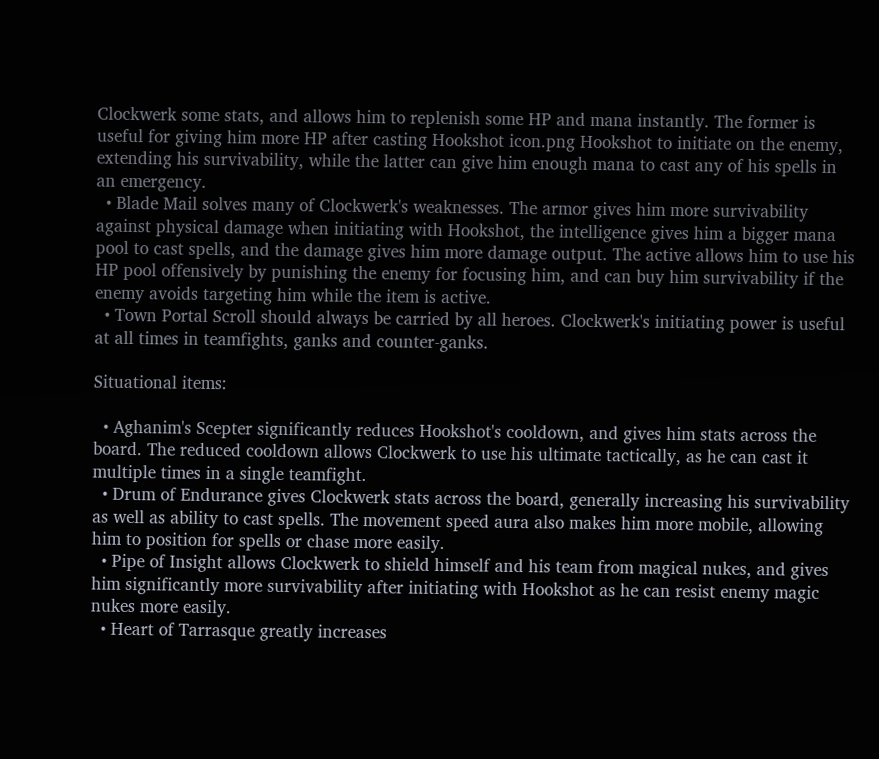Clockwerk some stats, and allows him to replenish some HP and mana instantly. The former is useful for giving him more HP after casting Hookshot icon.png Hookshot to initiate on the enemy, extending his survivability, while the latter can give him enough mana to cast any of his spells in an emergency.
  • Blade Mail solves many of Clockwerk's weaknesses. The armor gives him more survivability against physical damage when initiating with Hookshot, the intelligence gives him a bigger mana pool to cast spells, and the damage gives him more damage output. The active allows him to use his HP pool offensively by punishing the enemy for focusing him, and can buy him survivability if the enemy avoids targeting him while the item is active.
  • Town Portal Scroll should always be carried by all heroes. Clockwerk's initiating power is useful at all times in teamfights, ganks and counter-ganks.

Situational items:

  • Aghanim's Scepter significantly reduces Hookshot's cooldown, and gives him stats across the board. The reduced cooldown allows Clockwerk to use his ultimate tactically, as he can cast it multiple times in a single teamfight.
  • Drum of Endurance gives Clockwerk stats across the board, generally increasing his survivability as well as ability to cast spells. The movement speed aura also makes him more mobile, allowing him to position for spells or chase more easily.
  • Pipe of Insight allows Clockwerk to shield himself and his team from magical nukes, and gives him significantly more survivability after initiating with Hookshot as he can resist enemy magic nukes more easily.
  • Heart of Tarrasque greatly increases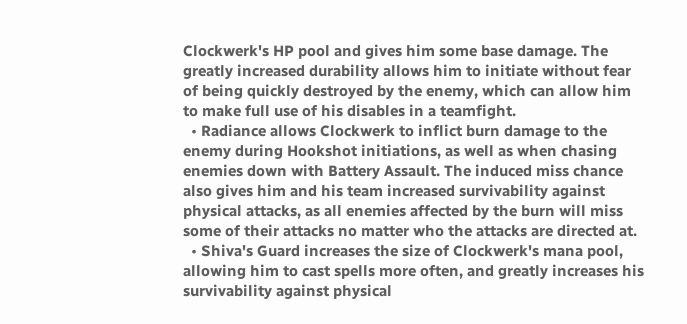Clockwerk's HP pool and gives him some base damage. The greatly increased durability allows him to initiate without fear of being quickly destroyed by the enemy, which can allow him to make full use of his disables in a teamfight.
  • Radiance allows Clockwerk to inflict burn damage to the enemy during Hookshot initiations, as well as when chasing enemies down with Battery Assault. The induced miss chance also gives him and his team increased survivability against physical attacks, as all enemies affected by the burn will miss some of their attacks no matter who the attacks are directed at.
  • Shiva's Guard increases the size of Clockwerk's mana pool, allowing him to cast spells more often, and greatly increases his survivability against physical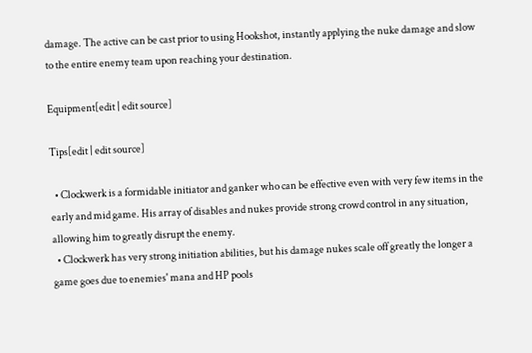damage. The active can be cast prior to using Hookshot, instantly applying the nuke damage and slow to the entire enemy team upon reaching your destination.

Equipment[edit | edit source]

Tips[edit | edit source]

  • Clockwerk is a formidable initiator and ganker who can be effective even with very few items in the early and mid game. His array of disables and nukes provide strong crowd control in any situation, allowing him to greatly disrupt the enemy.
  • Clockwerk has very strong initiation abilities, but his damage nukes scale off greatly the longer a game goes due to enemies' mana and HP pools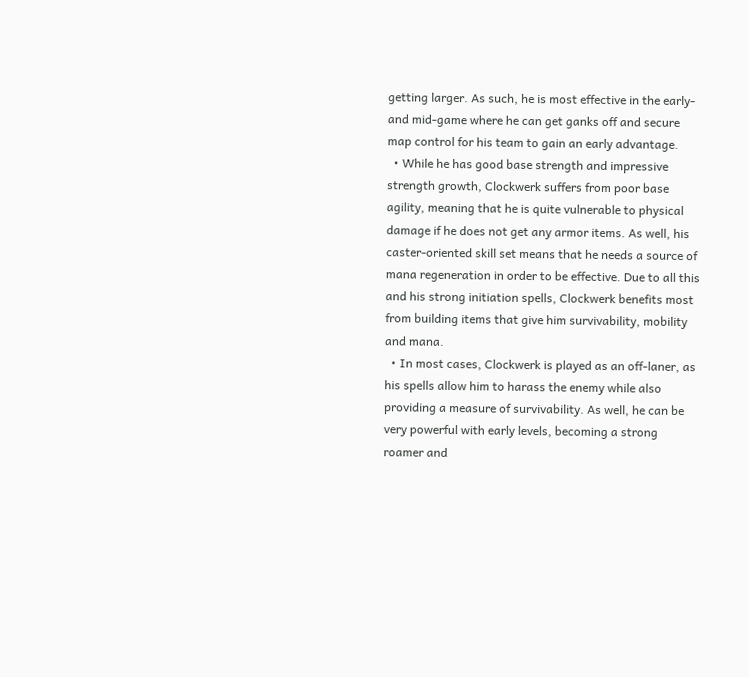getting larger. As such, he is most effective in the early- and mid-game where he can get ganks off and secure map control for his team to gain an early advantage.
  • While he has good base strength and impressive strength growth, Clockwerk suffers from poor base agility, meaning that he is quite vulnerable to physical damage if he does not get any armor items. As well, his caster-oriented skill set means that he needs a source of mana regeneration in order to be effective. Due to all this and his strong initiation spells, Clockwerk benefits most from building items that give him survivability, mobility and mana.
  • In most cases, Clockwerk is played as an off-laner, as his spells allow him to harass the enemy while also providing a measure of survivability. As well, he can be very powerful with early levels, becoming a strong roamer and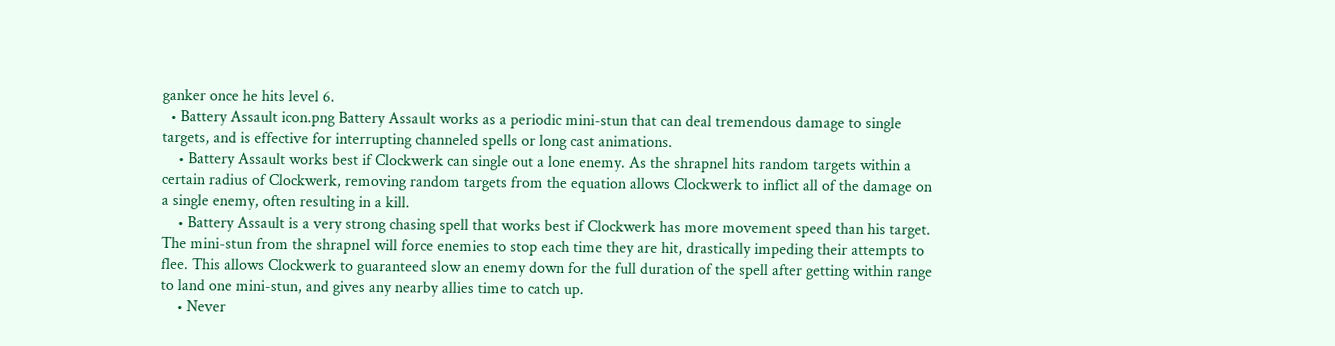ganker once he hits level 6.
  • Battery Assault icon.png Battery Assault works as a periodic mini-stun that can deal tremendous damage to single targets, and is effective for interrupting channeled spells or long cast animations.
    • Battery Assault works best if Clockwerk can single out a lone enemy. As the shrapnel hits random targets within a certain radius of Clockwerk, removing random targets from the equation allows Clockwerk to inflict all of the damage on a single enemy, often resulting in a kill.
    • Battery Assault is a very strong chasing spell that works best if Clockwerk has more movement speed than his target. The mini-stun from the shrapnel will force enemies to stop each time they are hit, drastically impeding their attempts to flee. This allows Clockwerk to guaranteed slow an enemy down for the full duration of the spell after getting within range to land one mini-stun, and gives any nearby allies time to catch up.
    • Never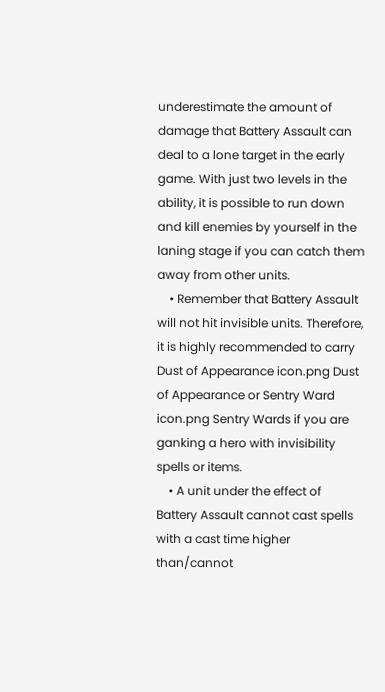underestimate the amount of damage that Battery Assault can deal to a lone target in the early game. With just two levels in the ability, it is possible to run down and kill enemies by yourself in the laning stage if you can catch them away from other units.
    • Remember that Battery Assault will not hit invisible units. Therefore, it is highly recommended to carry Dust of Appearance icon.png Dust of Appearance or Sentry Ward icon.png Sentry Wards if you are ganking a hero with invisibility spells or items.
    • A unit under the effect of Battery Assault cannot cast spells with a cast time higher than/cannot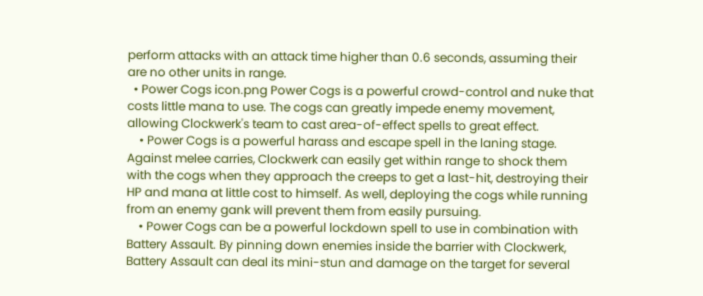perform attacks with an attack time higher than 0.6 seconds, assuming their are no other units in range.
  • Power Cogs icon.png Power Cogs is a powerful crowd-control and nuke that costs little mana to use. The cogs can greatly impede enemy movement, allowing Clockwerk's team to cast area-of-effect spells to great effect.
    • Power Cogs is a powerful harass and escape spell in the laning stage. Against melee carries, Clockwerk can easily get within range to shock them with the cogs when they approach the creeps to get a last-hit, destroying their HP and mana at little cost to himself. As well, deploying the cogs while running from an enemy gank will prevent them from easily pursuing.
    • Power Cogs can be a powerful lockdown spell to use in combination with Battery Assault. By pinning down enemies inside the barrier with Clockwerk, Battery Assault can deal its mini-stun and damage on the target for several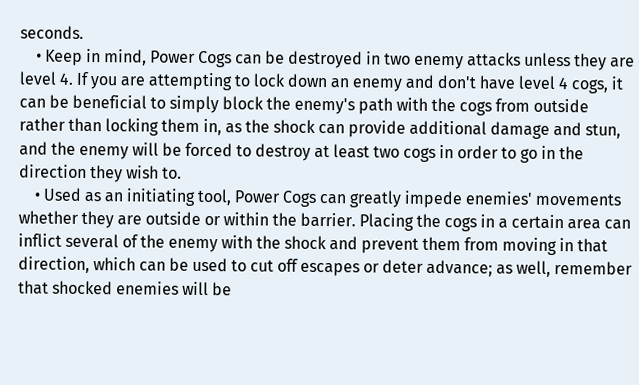seconds.
    • Keep in mind, Power Cogs can be destroyed in two enemy attacks unless they are level 4. If you are attempting to lock down an enemy and don't have level 4 cogs, it can be beneficial to simply block the enemy's path with the cogs from outside rather than locking them in, as the shock can provide additional damage and stun, and the enemy will be forced to destroy at least two cogs in order to go in the direction they wish to.
    • Used as an initiating tool, Power Cogs can greatly impede enemies' movements whether they are outside or within the barrier. Placing the cogs in a certain area can inflict several of the enemy with the shock and prevent them from moving in that direction, which can be used to cut off escapes or deter advance; as well, remember that shocked enemies will be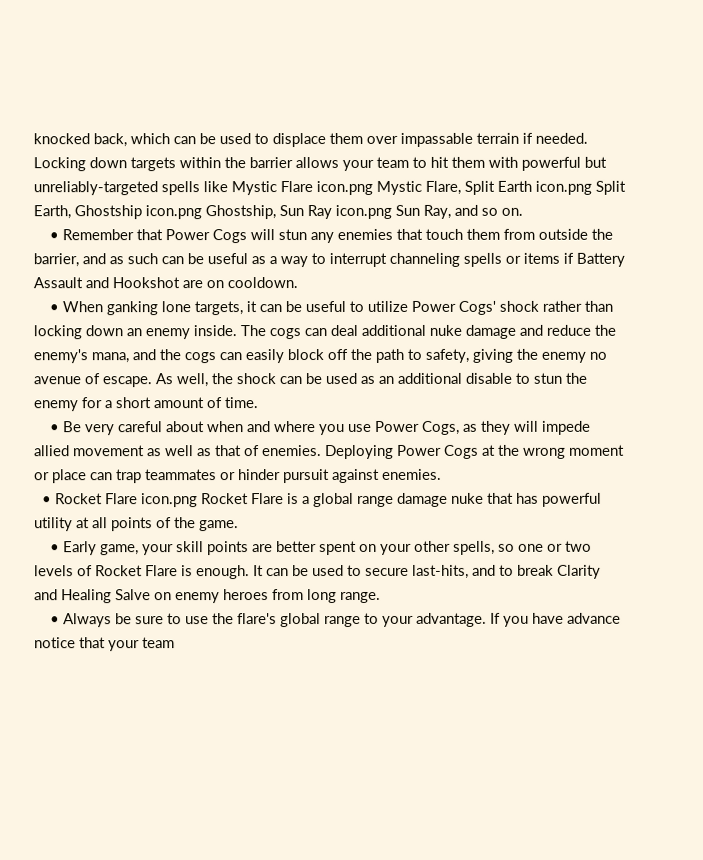knocked back, which can be used to displace them over impassable terrain if needed. Locking down targets within the barrier allows your team to hit them with powerful but unreliably-targeted spells like Mystic Flare icon.png Mystic Flare, Split Earth icon.png Split Earth, Ghostship icon.png Ghostship, Sun Ray icon.png Sun Ray, and so on.
    • Remember that Power Cogs will stun any enemies that touch them from outside the barrier, and as such can be useful as a way to interrupt channeling spells or items if Battery Assault and Hookshot are on cooldown.
    • When ganking lone targets, it can be useful to utilize Power Cogs' shock rather than locking down an enemy inside. The cogs can deal additional nuke damage and reduce the enemy's mana, and the cogs can easily block off the path to safety, giving the enemy no avenue of escape. As well, the shock can be used as an additional disable to stun the enemy for a short amount of time.
    • Be very careful about when and where you use Power Cogs, as they will impede allied movement as well as that of enemies. Deploying Power Cogs at the wrong moment or place can trap teammates or hinder pursuit against enemies.
  • Rocket Flare icon.png Rocket Flare is a global range damage nuke that has powerful utility at all points of the game.
    • Early game, your skill points are better spent on your other spells, so one or two levels of Rocket Flare is enough. It can be used to secure last-hits, and to break Clarity and Healing Salve on enemy heroes from long range.
    • Always be sure to use the flare's global range to your advantage. If you have advance notice that your team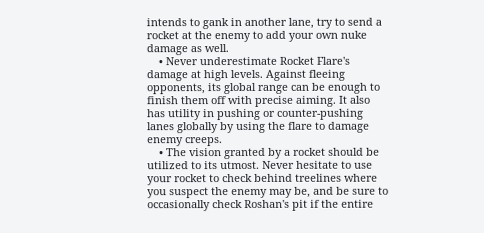intends to gank in another lane, try to send a rocket at the enemy to add your own nuke damage as well.
    • Never underestimate Rocket Flare's damage at high levels. Against fleeing opponents, its global range can be enough to finish them off with precise aiming. It also has utility in pushing or counter-pushing lanes globally by using the flare to damage enemy creeps.
    • The vision granted by a rocket should be utilized to its utmost. Never hesitate to use your rocket to check behind treelines where you suspect the enemy may be, and be sure to occasionally check Roshan's pit if the entire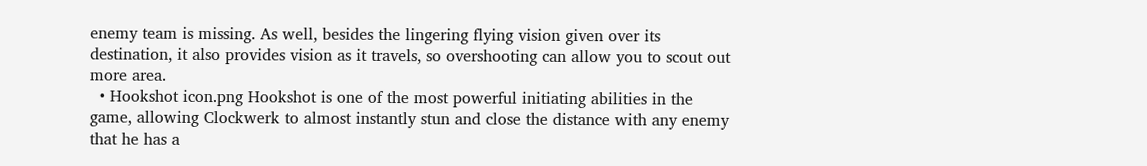enemy team is missing. As well, besides the lingering flying vision given over its destination, it also provides vision as it travels, so overshooting can allow you to scout out more area.
  • Hookshot icon.png Hookshot is one of the most powerful initiating abilities in the game, allowing Clockwerk to almost instantly stun and close the distance with any enemy that he has a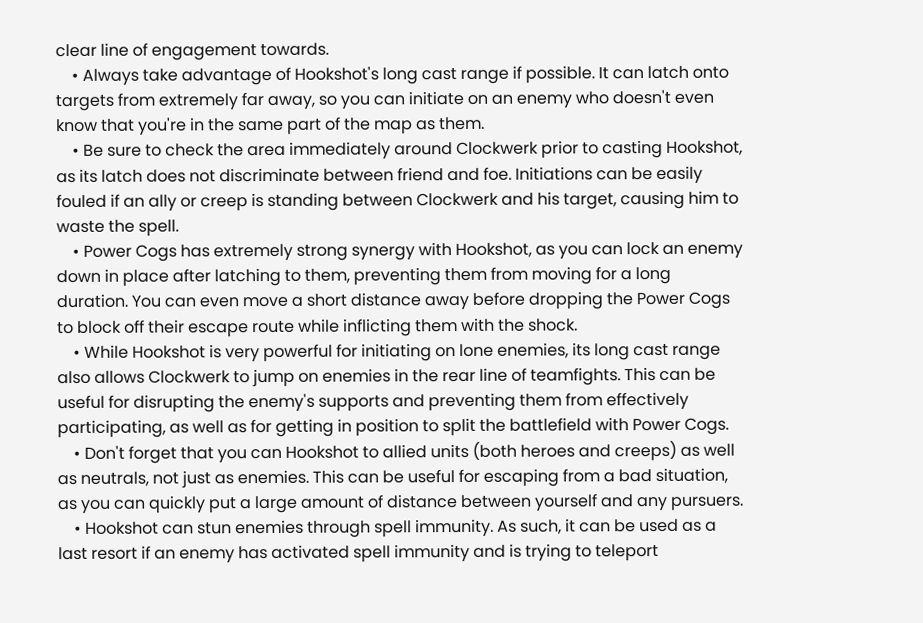clear line of engagement towards.
    • Always take advantage of Hookshot's long cast range if possible. It can latch onto targets from extremely far away, so you can initiate on an enemy who doesn't even know that you're in the same part of the map as them.
    • Be sure to check the area immediately around Clockwerk prior to casting Hookshot, as its latch does not discriminate between friend and foe. Initiations can be easily fouled if an ally or creep is standing between Clockwerk and his target, causing him to waste the spell.
    • Power Cogs has extremely strong synergy with Hookshot, as you can lock an enemy down in place after latching to them, preventing them from moving for a long duration. You can even move a short distance away before dropping the Power Cogs to block off their escape route while inflicting them with the shock.
    • While Hookshot is very powerful for initiating on lone enemies, its long cast range also allows Clockwerk to jump on enemies in the rear line of teamfights. This can be useful for disrupting the enemy's supports and preventing them from effectively participating, as well as for getting in position to split the battlefield with Power Cogs.
    • Don't forget that you can Hookshot to allied units (both heroes and creeps) as well as neutrals, not just as enemies. This can be useful for escaping from a bad situation, as you can quickly put a large amount of distance between yourself and any pursuers.
    • Hookshot can stun enemies through spell immunity. As such, it can be used as a last resort if an enemy has activated spell immunity and is trying to teleport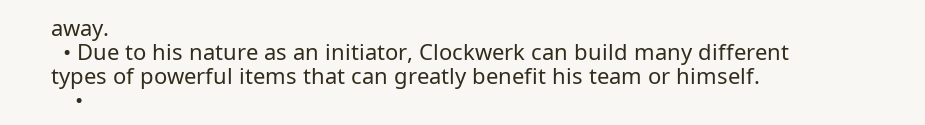away.
  • Due to his nature as an initiator, Clockwerk can build many different types of powerful items that can greatly benefit his team or himself.
    •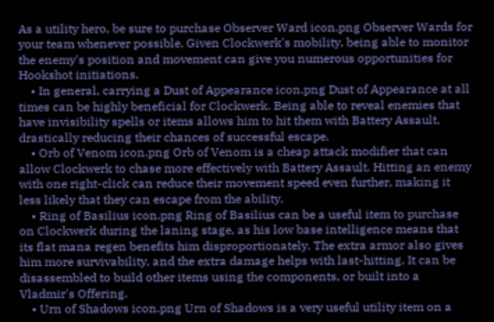As a utility hero, be sure to purchase Observer Ward icon.png Observer Wards for your team whenever possible. Given Clockwerk's mobility, being able to monitor the enemy's position and movement can give you numerous opportunities for Hookshot initiations.
    • In general, carrying a Dust of Appearance icon.png Dust of Appearance at all times can be highly beneficial for Clockwerk. Being able to reveal enemies that have invisibility spells or items allows him to hit them with Battery Assault, drastically reducing their chances of successful escape.
    • Orb of Venom icon.png Orb of Venom is a cheap attack modifier that can allow Clockwerk to chase more effectively with Battery Assault. Hitting an enemy with one right-click can reduce their movement speed even further, making it less likely that they can escape from the ability.
    • Ring of Basilius icon.png Ring of Basilius can be a useful item to purchase on Clockwerk during the laning stage, as his low base intelligence means that its flat mana regen benefits him disproportionately. The extra armor also gives him more survivability, and the extra damage helps with last-hitting. It can be disassembled to build other items using the components, or built into a Vladmir's Offering.
    • Urn of Shadows icon.png Urn of Shadows is a very useful utility item on a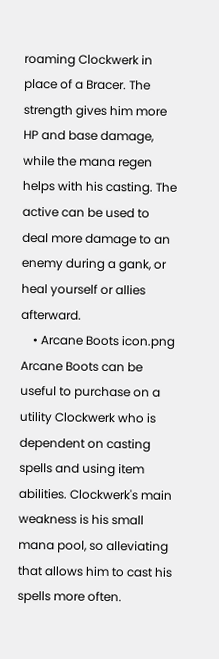roaming Clockwerk in place of a Bracer. The strength gives him more HP and base damage, while the mana regen helps with his casting. The active can be used to deal more damage to an enemy during a gank, or heal yourself or allies afterward.
    • Arcane Boots icon.png Arcane Boots can be useful to purchase on a utility Clockwerk who is dependent on casting spells and using item abilities. Clockwerk's main weakness is his small mana pool, so alleviating that allows him to cast his spells more often.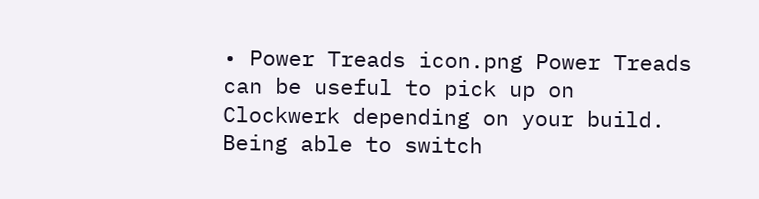• Power Treads icon.png Power Treads can be useful to pick up on Clockwerk depending on your build. Being able to switch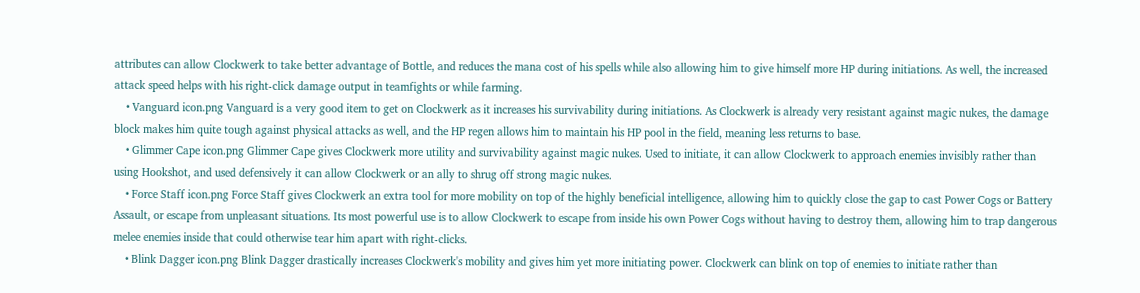attributes can allow Clockwerk to take better advantage of Bottle, and reduces the mana cost of his spells while also allowing him to give himself more HP during initiations. As well, the increased attack speed helps with his right-click damage output in teamfights or while farming.
    • Vanguard icon.png Vanguard is a very good item to get on Clockwerk as it increases his survivability during initiations. As Clockwerk is already very resistant against magic nukes, the damage block makes him quite tough against physical attacks as well, and the HP regen allows him to maintain his HP pool in the field, meaning less returns to base.
    • Glimmer Cape icon.png Glimmer Cape gives Clockwerk more utility and survivability against magic nukes. Used to initiate, it can allow Clockwerk to approach enemies invisibly rather than using Hookshot, and used defensively it can allow Clockwerk or an ally to shrug off strong magic nukes.
    • Force Staff icon.png Force Staff gives Clockwerk an extra tool for more mobility on top of the highly beneficial intelligence, allowing him to quickly close the gap to cast Power Cogs or Battery Assault, or escape from unpleasant situations. Its most powerful use is to allow Clockwerk to escape from inside his own Power Cogs without having to destroy them, allowing him to trap dangerous melee enemies inside that could otherwise tear him apart with right-clicks.
    • Blink Dagger icon.png Blink Dagger drastically increases Clockwerk's mobility and gives him yet more initiating power. Clockwerk can blink on top of enemies to initiate rather than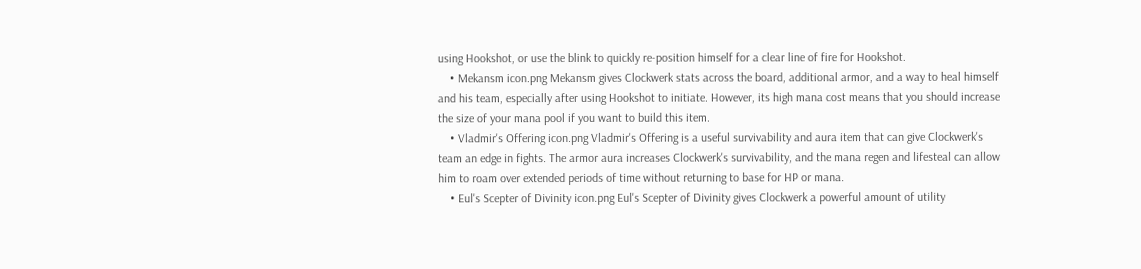using Hookshot, or use the blink to quickly re-position himself for a clear line of fire for Hookshot.
    • Mekansm icon.png Mekansm gives Clockwerk stats across the board, additional armor, and a way to heal himself and his team, especially after using Hookshot to initiate. However, its high mana cost means that you should increase the size of your mana pool if you want to build this item.
    • Vladmir's Offering icon.png Vladmir's Offering is a useful survivability and aura item that can give Clockwerk's team an edge in fights. The armor aura increases Clockwerk's survivability, and the mana regen and lifesteal can allow him to roam over extended periods of time without returning to base for HP or mana.
    • Eul's Scepter of Divinity icon.png Eul's Scepter of Divinity gives Clockwerk a powerful amount of utility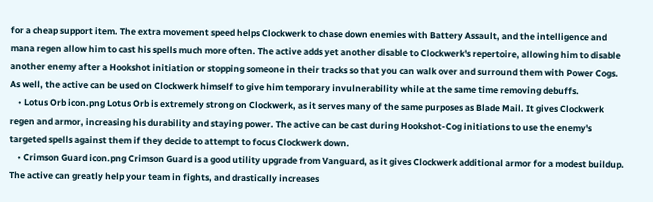for a cheap support item. The extra movement speed helps Clockwerk to chase down enemies with Battery Assault, and the intelligence and mana regen allow him to cast his spells much more often. The active adds yet another disable to Clockwerk's repertoire, allowing him to disable another enemy after a Hookshot initiation or stopping someone in their tracks so that you can walk over and surround them with Power Cogs. As well, the active can be used on Clockwerk himself to give him temporary invulnerability while at the same time removing debuffs.
    • Lotus Orb icon.png Lotus Orb is extremely strong on Clockwerk, as it serves many of the same purposes as Blade Mail. It gives Clockwerk regen and armor, increasing his durability and staying power. The active can be cast during Hookshot-Cog initiations to use the enemy's targeted spells against them if they decide to attempt to focus Clockwerk down.
    • Crimson Guard icon.png Crimson Guard is a good utility upgrade from Vanguard, as it gives Clockwerk additional armor for a modest buildup. The active can greatly help your team in fights, and drastically increases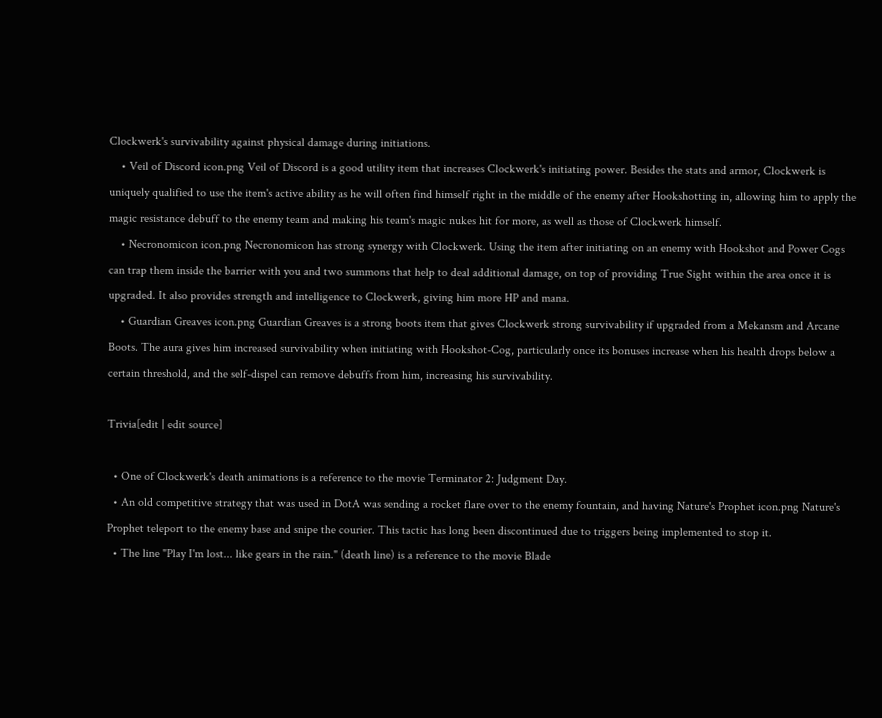Clockwerk's survivability against physical damage during initiations.
    • Veil of Discord icon.png Veil of Discord is a good utility item that increases Clockwerk's initiating power. Besides the stats and armor, Clockwerk is uniquely qualified to use the item's active ability as he will often find himself right in the middle of the enemy after Hookshotting in, allowing him to apply the magic resistance debuff to the enemy team and making his team's magic nukes hit for more, as well as those of Clockwerk himself.
    • Necronomicon icon.png Necronomicon has strong synergy with Clockwerk. Using the item after initiating on an enemy with Hookshot and Power Cogs can trap them inside the barrier with you and two summons that help to deal additional damage, on top of providing True Sight within the area once it is upgraded. It also provides strength and intelligence to Clockwerk, giving him more HP and mana.
    • Guardian Greaves icon.png Guardian Greaves is a strong boots item that gives Clockwerk strong survivability if upgraded from a Mekansm and Arcane Boots. The aura gives him increased survivability when initiating with Hookshot-Cog, particularly once its bonuses increase when his health drops below a certain threshold, and the self-dispel can remove debuffs from him, increasing his survivability.

Trivia[edit | edit source]

  • One of Clockwerk's death animations is a reference to the movie Terminator 2: Judgment Day.
  • An old competitive strategy that was used in DotA was sending a rocket flare over to the enemy fountain, and having Nature's Prophet icon.png Nature's Prophet teleport to the enemy base and snipe the courier. This tactic has long been discontinued due to triggers being implemented to stop it.
  • The line "Play I'm lost... like gears in the rain." (death line) is a reference to the movie Blade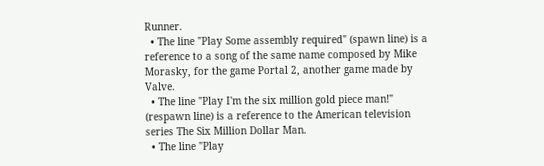Runner.
  • The line "Play Some assembly required" (spawn line) is a reference to a song of the same name composed by Mike Morasky, for the game Portal 2, another game made by Valve.
  • The line "Play I'm the six million gold piece man!" (respawn line) is a reference to the American television series The Six Million Dollar Man.
  • The line "Play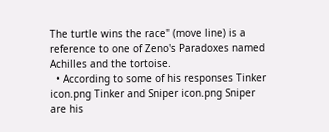The turtle wins the race" (move line) is a reference to one of Zeno's Paradoxes named Achilles and the tortoise.
  • According to some of his responses Tinker icon.png Tinker and Sniper icon.png Sniper are his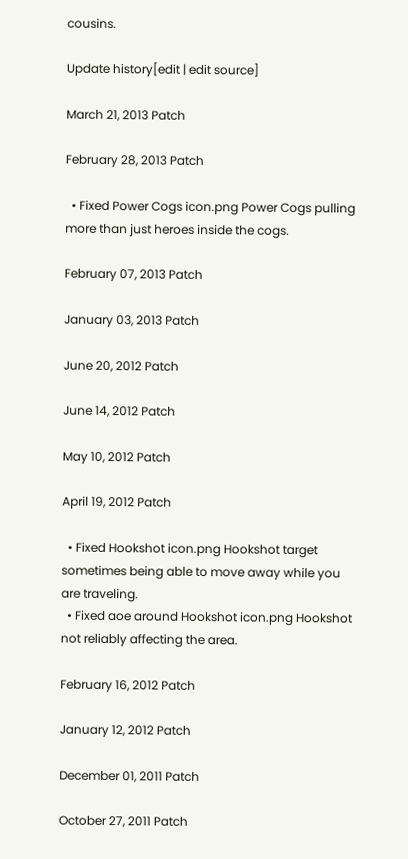cousins.

Update history[edit | edit source]

March 21, 2013 Patch

February 28, 2013 Patch

  • Fixed Power Cogs icon.png Power Cogs pulling more than just heroes inside the cogs.

February 07, 2013 Patch

January 03, 2013 Patch

June 20, 2012 Patch

June 14, 2012 Patch

May 10, 2012 Patch

April 19, 2012 Patch

  • Fixed Hookshot icon.png Hookshot target sometimes being able to move away while you are traveling.
  • Fixed aoe around Hookshot icon.png Hookshot not reliably affecting the area.

February 16, 2012 Patch

January 12, 2012 Patch

December 01, 2011 Patch

October 27, 2011 Patch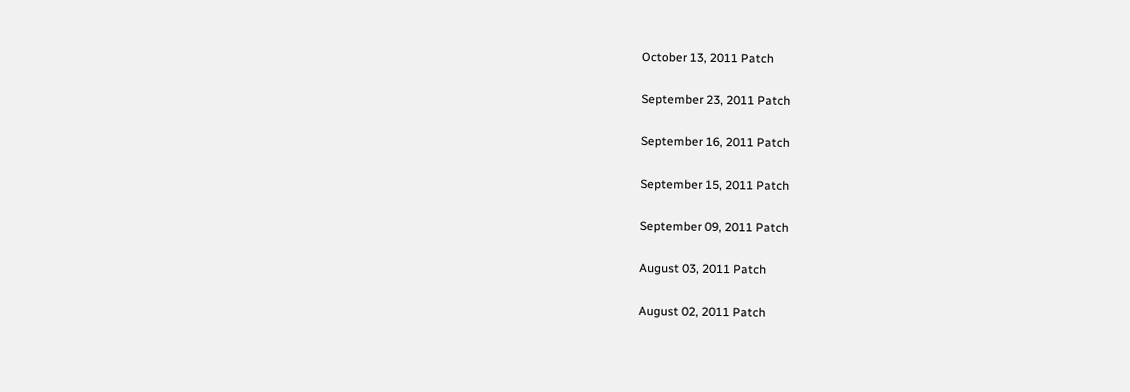October 13, 2011 Patch

September 23, 2011 Patch

September 16, 2011 Patch

September 15, 2011 Patch

September 09, 2011 Patch

August 03, 2011 Patch

August 02, 2011 Patch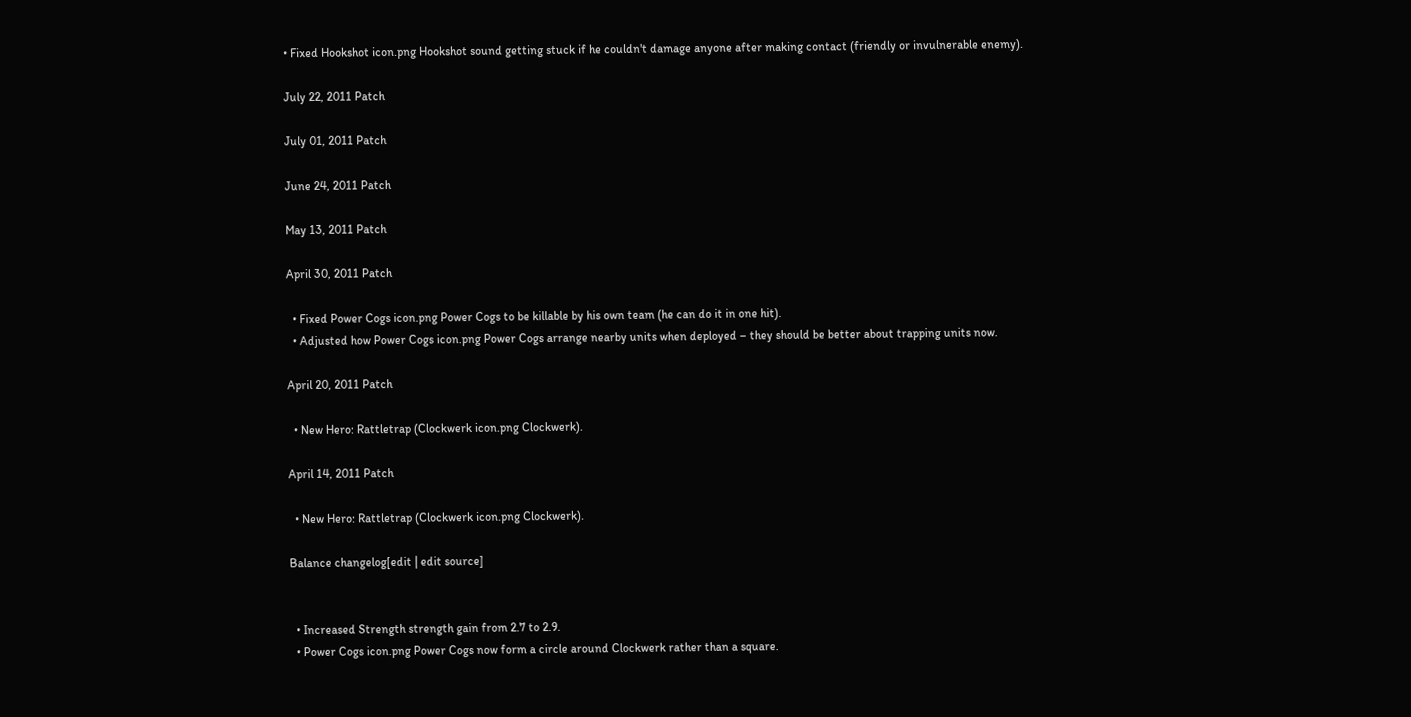• Fixed Hookshot icon.png Hookshot sound getting stuck if he couldn't damage anyone after making contact (friendly or invulnerable enemy).

July 22, 2011 Patch

July 01, 2011 Patch

June 24, 2011 Patch

May 13, 2011 Patch

April 30, 2011 Patch

  • Fixed Power Cogs icon.png Power Cogs to be killable by his own team (he can do it in one hit).
  • Adjusted how Power Cogs icon.png Power Cogs arrange nearby units when deployed – they should be better about trapping units now.

April 20, 2011 Patch

  • New Hero: Rattletrap (Clockwerk icon.png Clockwerk).

April 14, 2011 Patch

  • New Hero: Rattletrap (Clockwerk icon.png Clockwerk).

Balance changelog[edit | edit source]


  • Increased Strength strength gain from 2.7 to 2.9.
  • Power Cogs icon.png Power Cogs now form a circle around Clockwerk rather than a square.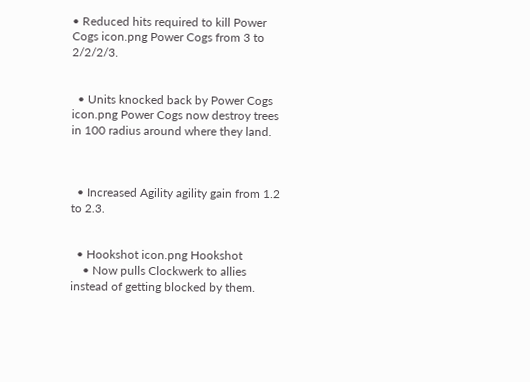• Reduced hits required to kill Power Cogs icon.png Power Cogs from 3 to 2/2/2/3.


  • Units knocked back by Power Cogs icon.png Power Cogs now destroy trees in 100 radius around where they land.



  • Increased Agility agility gain from 1.2 to 2.3.


  • Hookshot icon.png Hookshot
    • Now pulls Clockwerk to allies instead of getting blocked by them.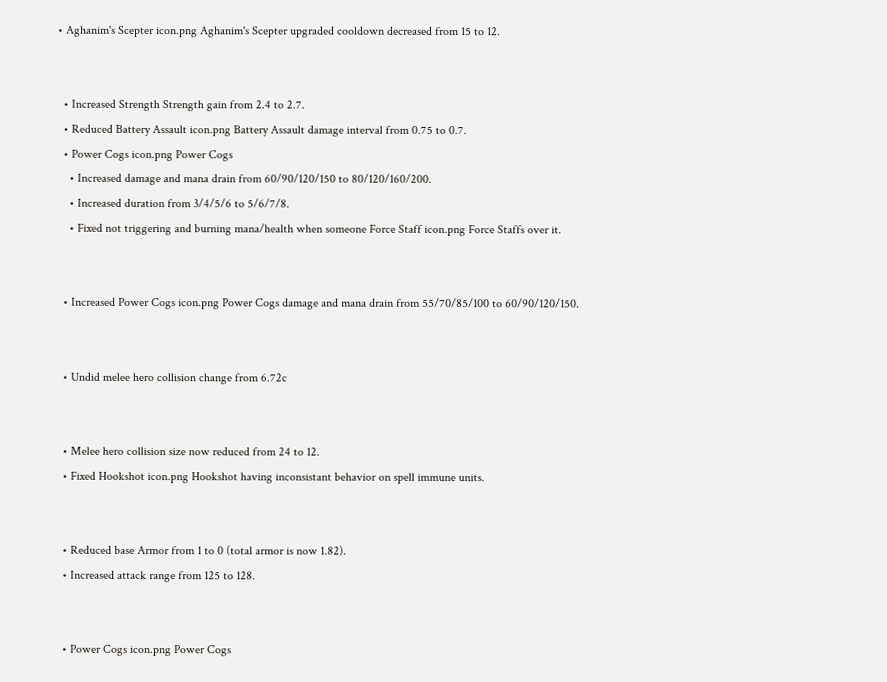• Aghanim's Scepter icon.png Aghanim's Scepter upgraded cooldown decreased from 15 to 12.


  • Increased Strength Strength gain from 2.4 to 2.7.
  • Reduced Battery Assault icon.png Battery Assault damage interval from 0.75 to 0.7.
  • Power Cogs icon.png Power Cogs
    • Increased damage and mana drain from 60/90/120/150 to 80/120/160/200.
    • Increased duration from 3/4/5/6 to 5/6/7/8.
    • Fixed not triggering and burning mana/health when someone Force Staff icon.png Force Staffs over it.


  • Increased Power Cogs icon.png Power Cogs damage and mana drain from 55/70/85/100 to 60/90/120/150.


  • Undid melee hero collision change from 6.72c


  • Melee hero collision size now reduced from 24 to 12.
  • Fixed Hookshot icon.png Hookshot having inconsistant behavior on spell immune units.


  • Reduced base Armor from 1 to 0 (total armor is now 1.82).
  • Increased attack range from 125 to 128.


  • Power Cogs icon.png Power Cogs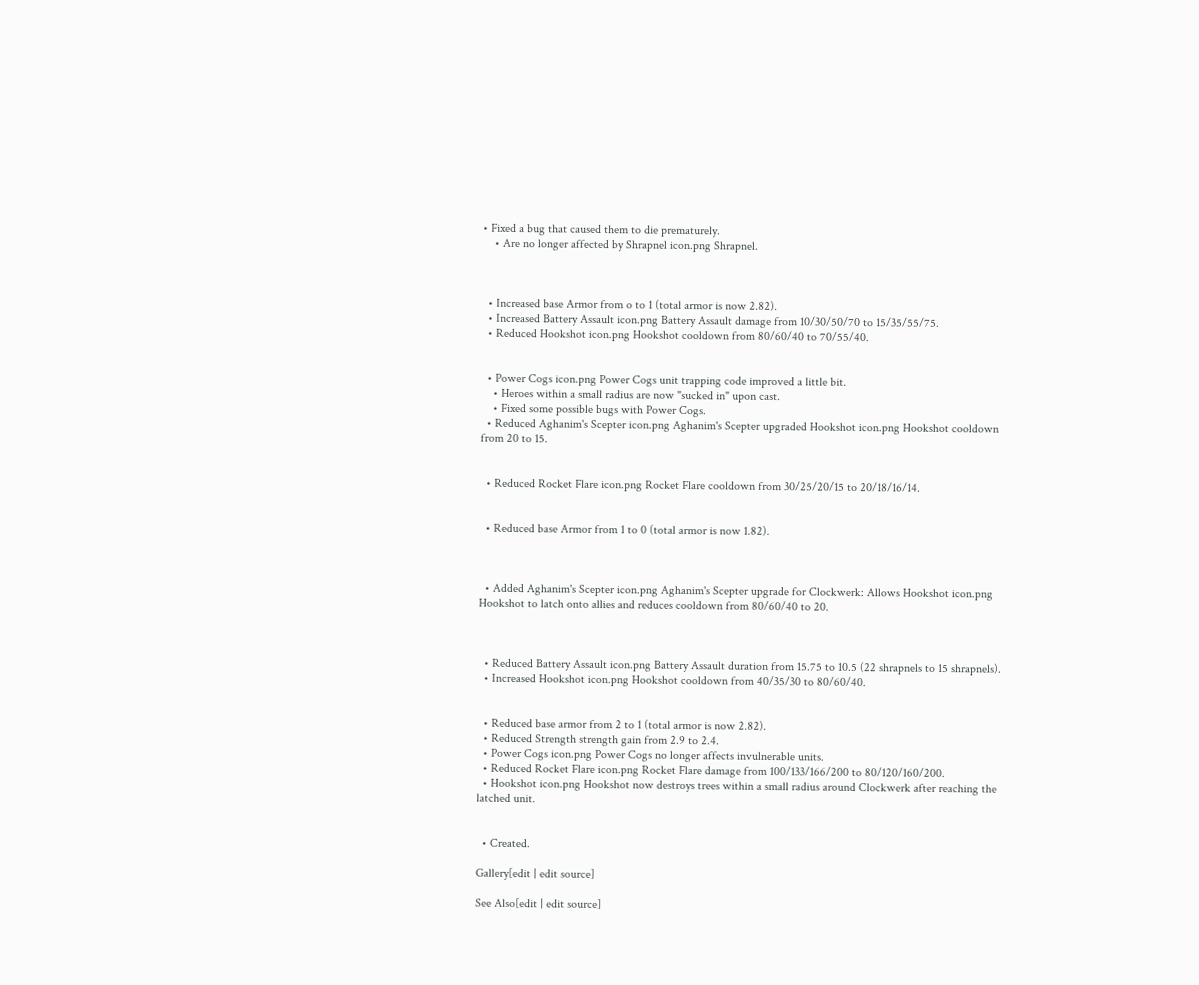• Fixed a bug that caused them to die prematurely.
    • Are no longer affected by Shrapnel icon.png Shrapnel.



  • Increased base Armor from o to 1 (total armor is now 2.82).
  • Increased Battery Assault icon.png Battery Assault damage from 10/30/50/70 to 15/35/55/75.
  • Reduced Hookshot icon.png Hookshot cooldown from 80/60/40 to 70/55/40.


  • Power Cogs icon.png Power Cogs unit trapping code improved a little bit.
    • Heroes within a small radius are now "sucked in" upon cast.
    • Fixed some possible bugs with Power Cogs.
  • Reduced Aghanim's Scepter icon.png Aghanim's Scepter upgraded Hookshot icon.png Hookshot cooldown from 20 to 15.


  • Reduced Rocket Flare icon.png Rocket Flare cooldown from 30/25/20/15 to 20/18/16/14.


  • Reduced base Armor from 1 to 0 (total armor is now 1.82).



  • Added Aghanim's Scepter icon.png Aghanim's Scepter upgrade for Clockwerk: Allows Hookshot icon.png Hookshot to latch onto allies and reduces cooldown from 80/60/40 to 20.



  • Reduced Battery Assault icon.png Battery Assault duration from 15.75 to 10.5 (22 shrapnels to 15 shrapnels).
  • Increased Hookshot icon.png Hookshot cooldown from 40/35/30 to 80/60/40.


  • Reduced base armor from 2 to 1 (total armor is now 2.82).
  • Reduced Strength strength gain from 2.9 to 2.4.
  • Power Cogs icon.png Power Cogs no longer affects invulnerable units.
  • Reduced Rocket Flare icon.png Rocket Flare damage from 100/133/166/200 to 80/120/160/200.
  • Hookshot icon.png Hookshot now destroys trees within a small radius around Clockwerk after reaching the latched unit.


  • Created.

Gallery[edit | edit source]

See Also[edit | edit source]